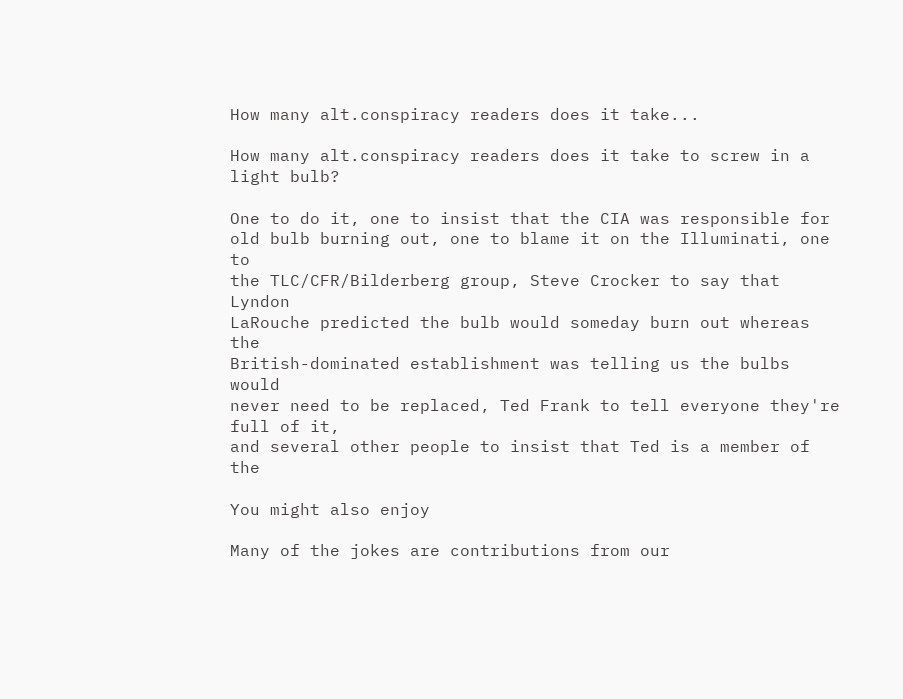How many alt.conspiracy readers does it take...

How many alt.conspiracy readers does it take to screw in a light bulb?

One to do it, one to insist that the CIA was responsible for
old bulb burning out, one to blame it on the Illuminati, one to
the TLC/CFR/Bilderberg group, Steve Crocker to say that Lyndon
LaRouche predicted the bulb would someday burn out whereas the
British-dominated establishment was telling us the bulbs would
never need to be replaced, Ted Frank to tell everyone they're
full of it,
and several other people to insist that Ted is a member of the

You might also enjoy

Many of the jokes are contributions from our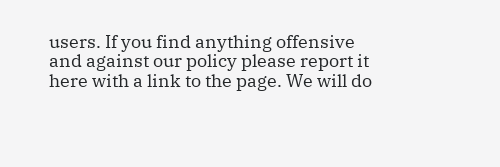users. If you find anything offensive and against our policy please report it here with a link to the page. We will do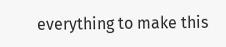everything to make this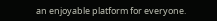an enjoyable platform for everyone.